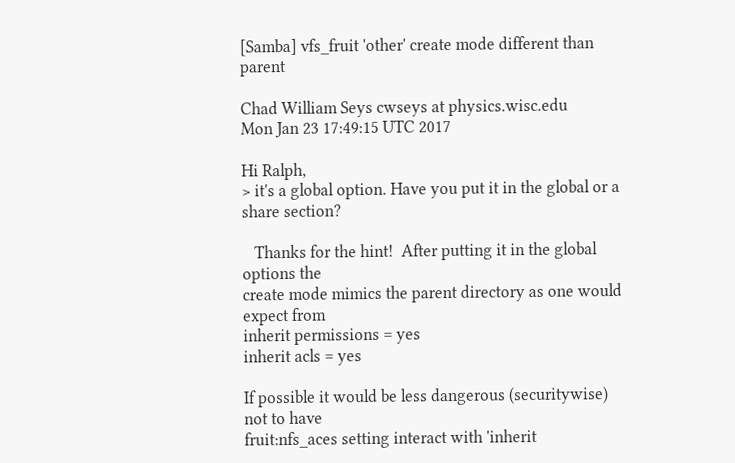[Samba] vfs_fruit 'other' create mode different than parent

Chad William Seys cwseys at physics.wisc.edu
Mon Jan 23 17:49:15 UTC 2017

Hi Ralph,
> it's a global option. Have you put it in the global or a share section?

   Thanks for the hint!  After putting it in the global options the
create mode mimics the parent directory as one would expect from
inherit permissions = yes
inherit acls = yes

If possible it would be less dangerous (securitywise) not to have
fruit:nfs_aces setting interact with 'inherit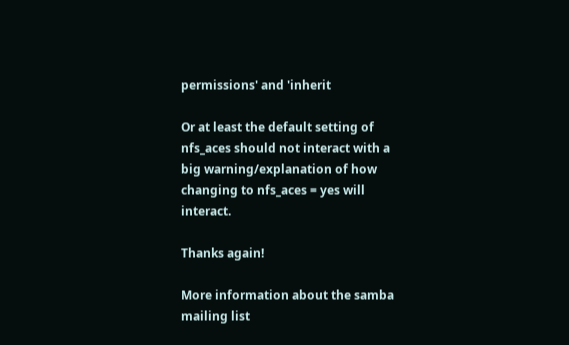permissions' and 'inherit

Or at least the default setting of nfs_aces should not interact with a
big warning/explanation of how changing to nfs_aces = yes will interact.

Thanks again!

More information about the samba mailing list